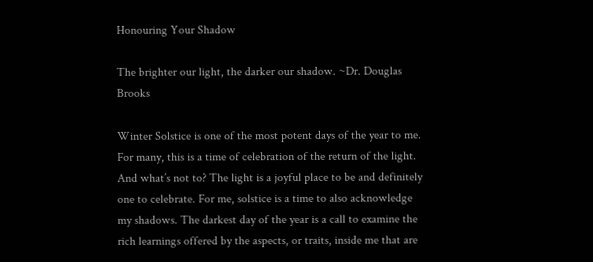Honouring Your Shadow

The brighter our light, the darker our shadow. ~Dr. Douglas Brooks

Winter Solstice is one of the most potent days of the year to me. For many, this is a time of celebration of the return of the light. And what’s not to? The light is a joyful place to be and definitely one to celebrate. For me, solstice is a time to also acknowledge my shadows. The darkest day of the year is a call to examine the rich learnings offered by the aspects, or traits, inside me that are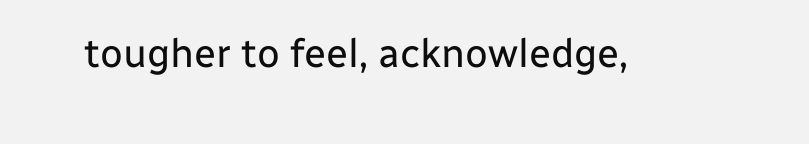tougher to feel, acknowledge,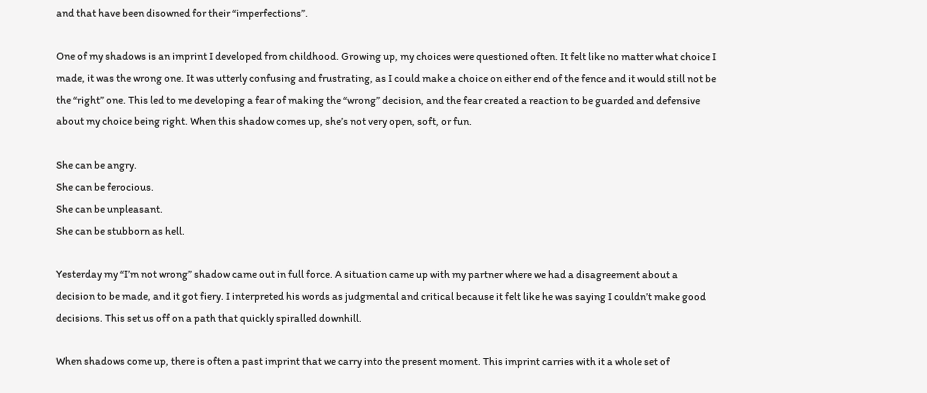and that have been disowned for their “imperfections”.

One of my shadows is an imprint I developed from childhood. Growing up, my choices were questioned often. It felt like no matter what choice I made, it was the wrong one. It was utterly confusing and frustrating, as I could make a choice on either end of the fence and it would still not be the “right” one. This led to me developing a fear of making the “wrong” decision, and the fear created a reaction to be guarded and defensive about my choice being right. When this shadow comes up, she’s not very open, soft, or fun.

She can be angry.
She can be ferocious.
She can be unpleasant.
She can be stubborn as hell.

Yesterday my “I’m not wrong” shadow came out in full force. A situation came up with my partner where we had a disagreement about a decision to be made, and it got fiery. I interpreted his words as judgmental and critical because it felt like he was saying I couldn’t make good decisions. This set us off on a path that quickly spiralled downhill.

When shadows come up, there is often a past imprint that we carry into the present moment. This imprint carries with it a whole set of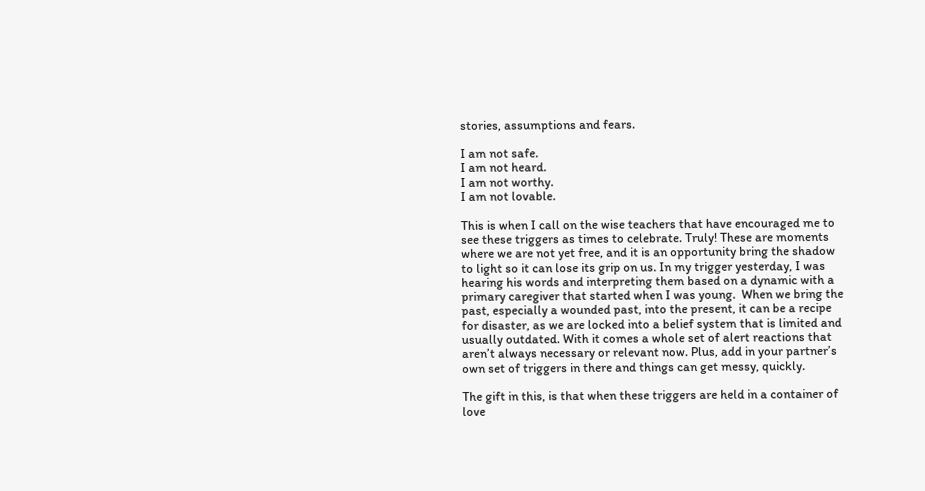stories, assumptions and fears.

I am not safe.
I am not heard.
I am not worthy.
I am not lovable.

This is when I call on the wise teachers that have encouraged me to see these triggers as times to celebrate. Truly! These are moments where we are not yet free, and it is an opportunity bring the shadow to light so it can lose its grip on us. In my trigger yesterday, I was hearing his words and interpreting them based on a dynamic with a primary caregiver that started when I was young.  When we bring the past, especially a wounded past, into the present, it can be a recipe for disaster, as we are locked into a belief system that is limited and usually outdated. With it comes a whole set of alert reactions that aren’t always necessary or relevant now. Plus, add in your partner’s own set of triggers in there and things can get messy, quickly.

The gift in this, is that when these triggers are held in a container of love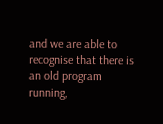and we are able to recognise that there is an old program running,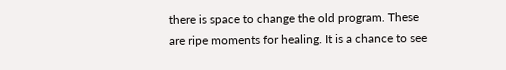there is space to change the old program. These are ripe moments for healing. It is a chance to see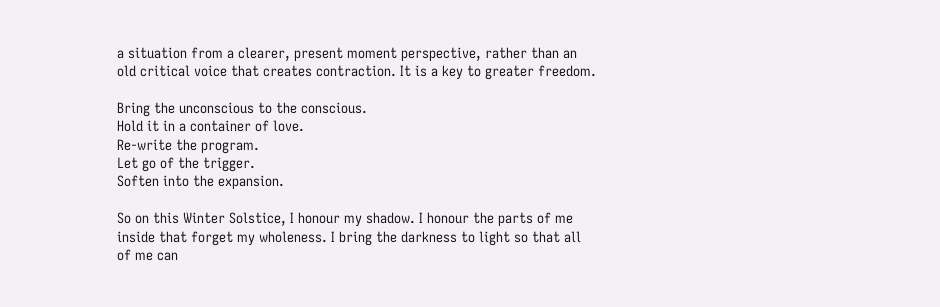a situation from a clearer, present moment perspective, rather than an old critical voice that creates contraction. It is a key to greater freedom.

Bring the unconscious to the conscious.
Hold it in a container of love.
Re-write the program.
Let go of the trigger.
Soften into the expansion.

So on this Winter Solstice, I honour my shadow. I honour the parts of me inside that forget my wholeness. I bring the darkness to light so that all of me can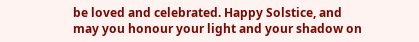be loved and celebrated. Happy Solstice, and may you honour your light and your shadow on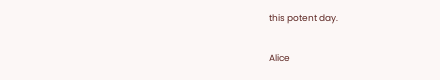this potent day.

Alice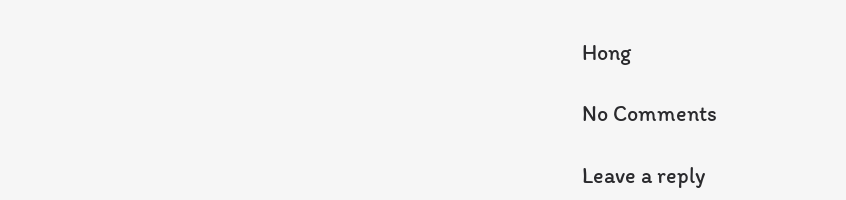Hong

No Comments

Leave a reply